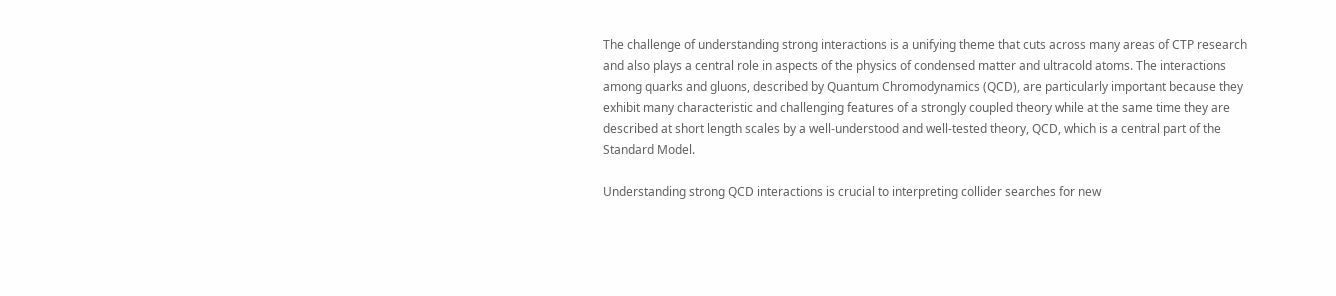The challenge of understanding strong interactions is a unifying theme that cuts across many areas of CTP research and also plays a central role in aspects of the physics of condensed matter and ultracold atoms. The interactions among quarks and gluons, described by Quantum Chromodynamics (QCD), are particularly important because they exhibit many characteristic and challenging features of a strongly coupled theory while at the same time they are described at short length scales by a well-understood and well-tested theory, QCD, which is a central part of the Standard Model.

Understanding strong QCD interactions is crucial to interpreting collider searches for new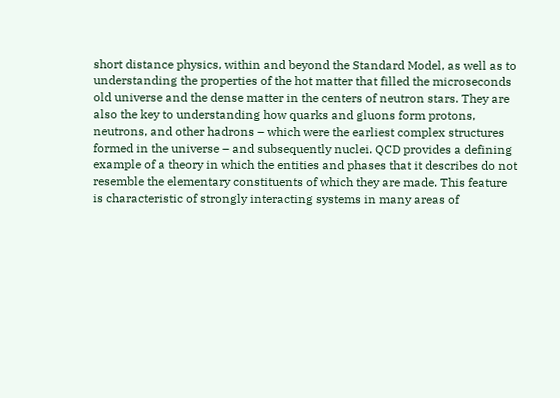short distance physics, within and beyond the Standard Model, as well as to understanding the properties of the hot matter that filled the microseconds old universe and the dense matter in the centers of neutron stars. They are also the key to understanding how quarks and gluons form protons, neutrons, and other hadrons – which were the earliest complex structures formed in the universe – and subsequently nuclei. QCD provides a defining example of a theory in which the entities and phases that it describes do not resemble the elementary constituents of which they are made. This feature is characteristic of strongly interacting systems in many areas of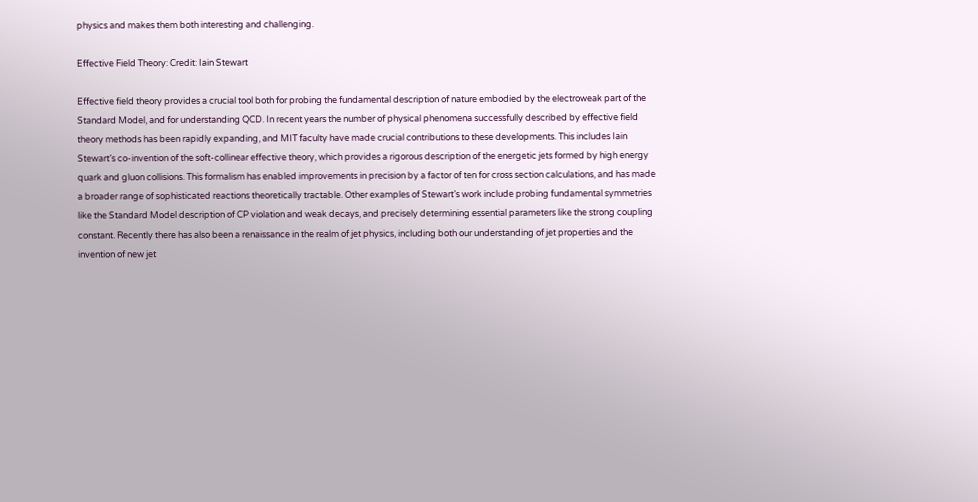physics and makes them both interesting and challenging.

Effective Field Theory: Credit: Iain Stewart

Effective field theory provides a crucial tool both for probing the fundamental description of nature embodied by the electroweak part of the Standard Model, and for understanding QCD. In recent years the number of physical phenomena successfully described by effective field theory methods has been rapidly expanding, and MIT faculty have made crucial contributions to these developments. This includes Iain Stewart’s co-invention of the soft-collinear effective theory, which provides a rigorous description of the energetic jets formed by high energy quark and gluon collisions. This formalism has enabled improvements in precision by a factor of ten for cross section calculations, and has made a broader range of sophisticated reactions theoretically tractable. Other examples of Stewart’s work include probing fundamental symmetries like the Standard Model description of CP violation and weak decays, and precisely determining essential parameters like the strong coupling constant. Recently there has also been a renaissance in the realm of jet physics, including both our understanding of jet properties and the invention of new jet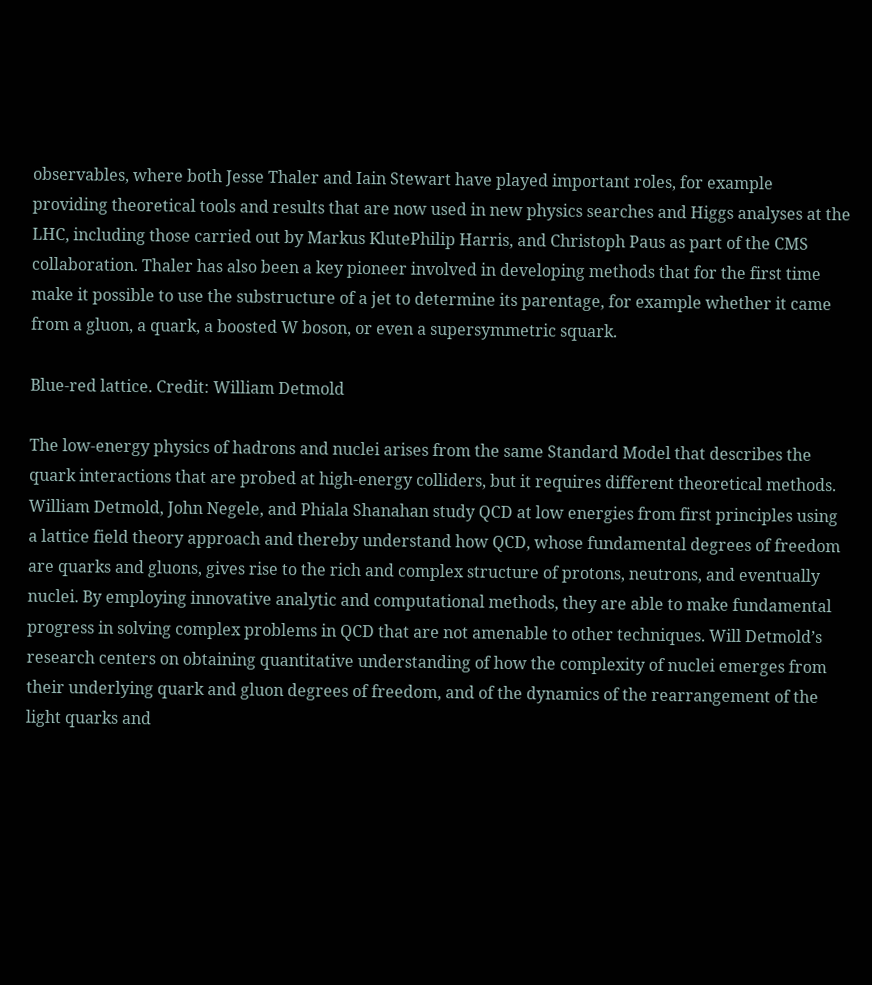observables, where both Jesse Thaler and Iain Stewart have played important roles, for example providing theoretical tools and results that are now used in new physics searches and Higgs analyses at the LHC, including those carried out by Markus KlutePhilip Harris, and Christoph Paus as part of the CMS collaboration. Thaler has also been a key pioneer involved in developing methods that for the first time make it possible to use the substructure of a jet to determine its parentage, for example whether it came from a gluon, a quark, a boosted W boson, or even a supersymmetric squark.

Blue-red lattice. Credit: William Detmold

The low-energy physics of hadrons and nuclei arises from the same Standard Model that describes the quark interactions that are probed at high-energy colliders, but it requires different theoretical methods. William Detmold, John Negele, and Phiala Shanahan study QCD at low energies from first principles using a lattice field theory approach and thereby understand how QCD, whose fundamental degrees of freedom are quarks and gluons, gives rise to the rich and complex structure of protons, neutrons, and eventually nuclei. By employing innovative analytic and computational methods, they are able to make fundamental progress in solving complex problems in QCD that are not amenable to other techniques. Will Detmold’s research centers on obtaining quantitative understanding of how the complexity of nuclei emerges from their underlying quark and gluon degrees of freedom, and of the dynamics of the rearrangement of the light quarks and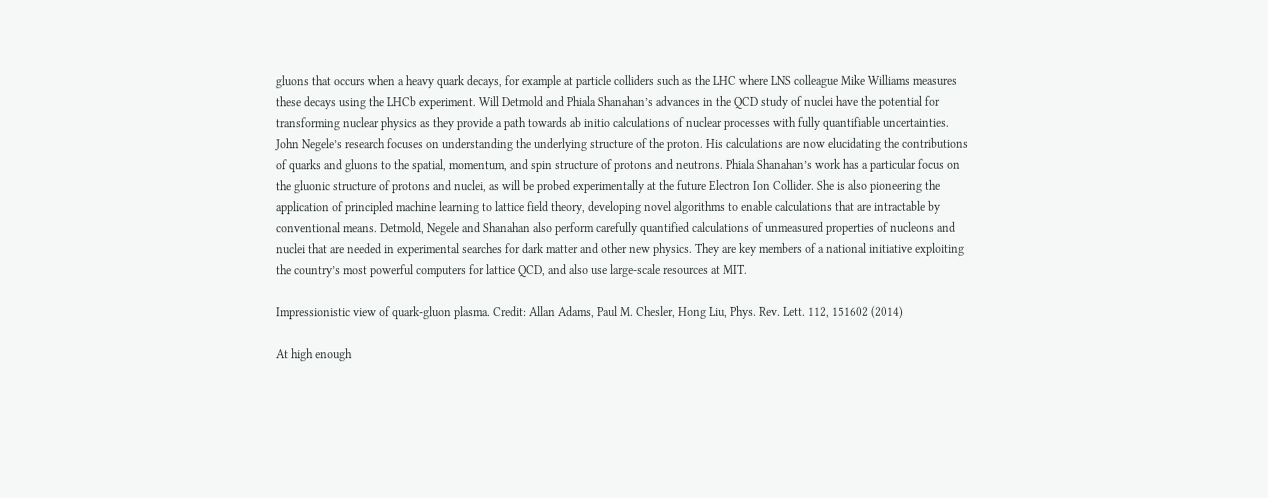gluons that occurs when a heavy quark decays, for example at particle colliders such as the LHC where LNS colleague Mike Williams measures these decays using the LHCb experiment. Will Detmold and Phiala Shanahan’s advances in the QCD study of nuclei have the potential for transforming nuclear physics as they provide a path towards ab initio calculations of nuclear processes with fully quantifiable uncertainties. John Negele’s research focuses on understanding the underlying structure of the proton. His calculations are now elucidating the contributions of quarks and gluons to the spatial, momentum, and spin structure of protons and neutrons. Phiala Shanahan’s work has a particular focus on the gluonic structure of protons and nuclei, as will be probed experimentally at the future Electron Ion Collider. She is also pioneering the application of principled machine learning to lattice field theory, developing novel algorithms to enable calculations that are intractable by conventional means. Detmold, Negele and Shanahan also perform carefully quantified calculations of unmeasured properties of nucleons and nuclei that are needed in experimental searches for dark matter and other new physics. They are key members of a national initiative exploiting the country’s most powerful computers for lattice QCD, and also use large-scale resources at MIT.

Impressionistic view of quark-gluon plasma. Credit: Allan Adams, Paul M. Chesler, Hong Liu, Phys. Rev. Lett. 112, 151602 (2014)

At high enough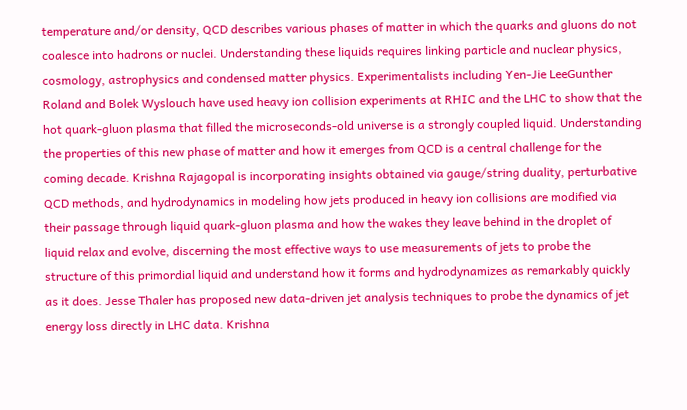temperature and/or density, QCD describes various phases of matter in which the quarks and gluons do not coalesce into hadrons or nuclei. Understanding these liquids requires linking particle and nuclear physics, cosmology, astrophysics and condensed matter physics. Experimentalists including Yen-Jie LeeGunther Roland and Bolek Wyslouch have used heavy ion collision experiments at RHIC and the LHC to show that the hot quark-gluon plasma that filled the microseconds-old universe is a strongly coupled liquid. Understanding the properties of this new phase of matter and how it emerges from QCD is a central challenge for the coming decade. Krishna Rajagopal is incorporating insights obtained via gauge/string duality, perturbative QCD methods, and hydrodynamics in modeling how jets produced in heavy ion collisions are modified via their passage through liquid quark-gluon plasma and how the wakes they leave behind in the droplet of liquid relax and evolve, discerning the most effective ways to use measurements of jets to probe the structure of this primordial liquid and understand how it forms and hydrodynamizes as remarkably quickly as it does. Jesse Thaler has proposed new data-driven jet analysis techniques to probe the dynamics of jet energy loss directly in LHC data. Krishna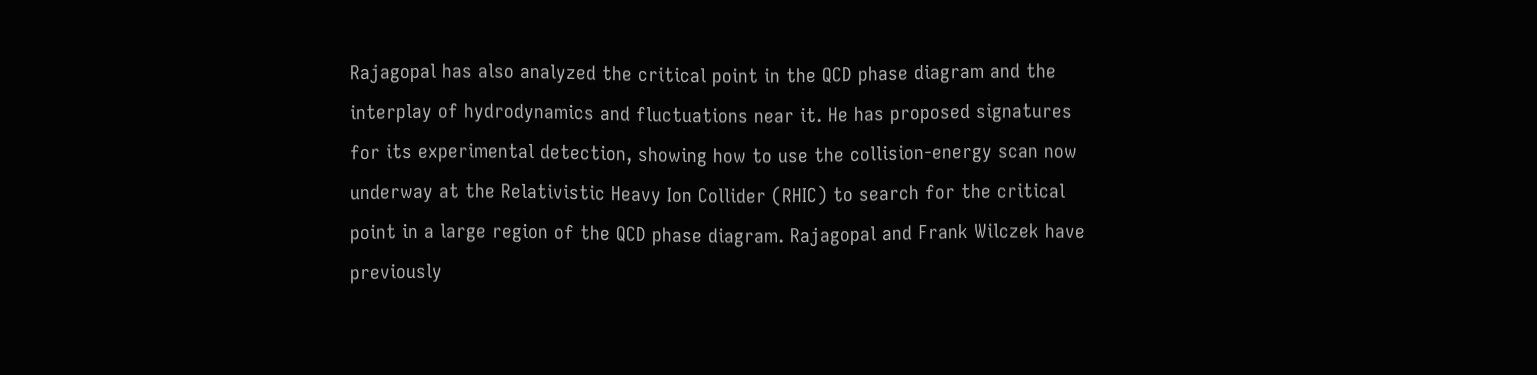Rajagopal has also analyzed the critical point in the QCD phase diagram and the interplay of hydrodynamics and fluctuations near it. He has proposed signatures for its experimental detection, showing how to use the collision-energy scan now underway at the Relativistic Heavy Ion Collider (RHIC) to search for the critical point in a large region of the QCD phase diagram. Rajagopal and Frank Wilczek have previously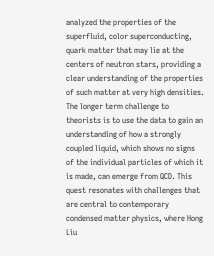analyzed the properties of the superfluid, color superconducting, quark matter that may lie at the centers of neutron stars, providing a clear understanding of the properties of such matter at very high densities.
The longer term challenge to theorists is to use the data to gain an understanding of how a strongly coupled liquid, which shows no signs of the individual particles of which it is made, can emerge from QCD. This quest resonates with challenges that are central to contemporary condensed matter physics, where Hong Liu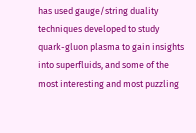has used gauge/string duality techniques developed to study quark-gluon plasma to gain insights into superfluids, and some of the most interesting and most puzzling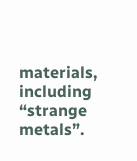materials, including “strange metals”.